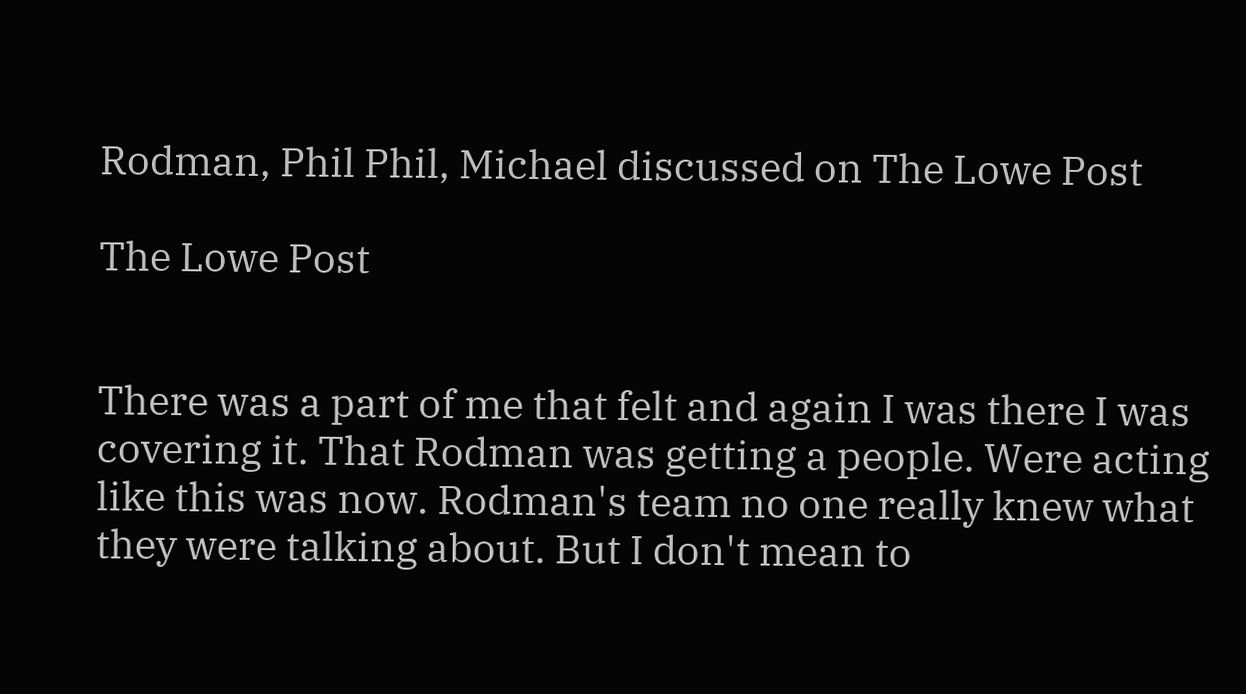Rodman, Phil Phil, Michael discussed on The Lowe Post

The Lowe Post


There was a part of me that felt and again I was there I was covering it. That Rodman was getting a people. Were acting like this was now. Rodman's team no one really knew what they were talking about. But I don't mean to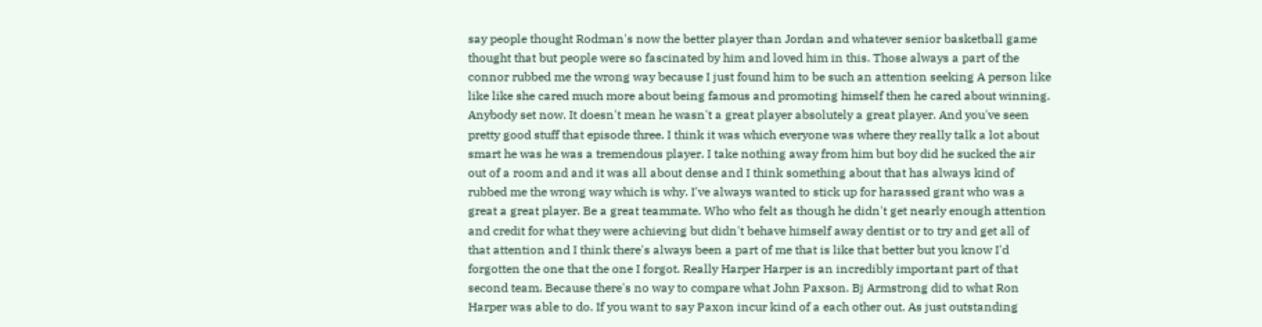say people thought Rodman's now the better player than Jordan and whatever senior basketball game thought that but people were so fascinated by him and loved him in this. Those always a part of the connor rubbed me the wrong way because I just found him to be such an attention seeking A person like like like she cared much more about being famous and promoting himself then he cared about winning. Anybody set now. It doesn't mean he wasn't a great player absolutely a great player. And you've seen pretty good stuff that episode three. I think it was which everyone was where they really talk a lot about smart he was he was a tremendous player. I take nothing away from him but boy did he sucked the air out of a room and and it was all about dense and I think something about that has always kind of rubbed me the wrong way which is why. I've always wanted to stick up for harassed grant who was a great a great player. Be a great teammate. Who who felt as though he didn't get nearly enough attention and credit for what they were achieving but didn't behave himself away dentist or to try and get all of that attention and I think there's always been a part of me that is like that better but you know I'd forgotten the one that the one I forgot. Really Harper Harper is an incredibly important part of that second team. Because there's no way to compare what John Paxson. Bj Armstrong did to what Ron Harper was able to do. If you want to say Paxon incur kind of a each other out. As just outstanding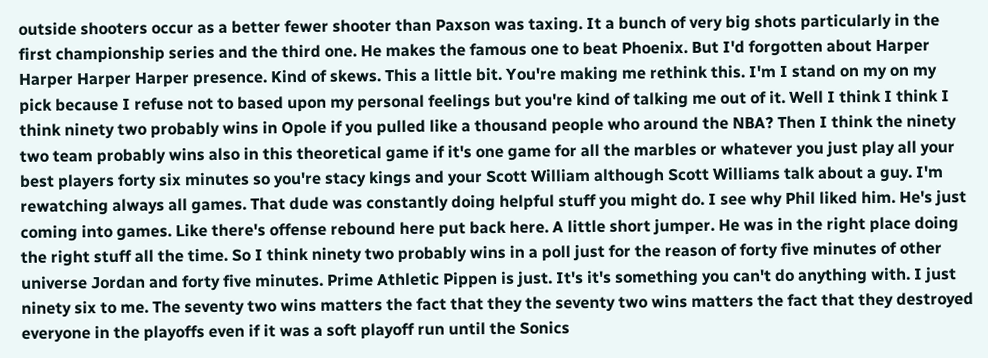outside shooters occur as a better fewer shooter than Paxson was taxing. It a bunch of very big shots particularly in the first championship series and the third one. He makes the famous one to beat Phoenix. But I'd forgotten about Harper Harper Harper Harper presence. Kind of skews. This a little bit. You're making me rethink this. I'm I stand on my on my pick because I refuse not to based upon my personal feelings but you're kind of talking me out of it. Well I think I think I think ninety two probably wins in Opole if you pulled like a thousand people who around the NBA? Then I think the ninety two team probably wins also in this theoretical game if it's one game for all the marbles or whatever you just play all your best players forty six minutes so you're stacy kings and your Scott William although Scott Williams talk about a guy. I'm rewatching always all games. That dude was constantly doing helpful stuff you might do. I see why Phil liked him. He's just coming into games. Like there's offense rebound here put back here. A little short jumper. He was in the right place doing the right stuff all the time. So I think ninety two probably wins in a poll just for the reason of forty five minutes of other universe Jordan and forty five minutes. Prime Athletic Pippen is just. It's it's something you can't do anything with. I just ninety six to me. The seventy two wins matters the fact that they the seventy two wins matters the fact that they destroyed everyone in the playoffs even if it was a soft playoff run until the Sonics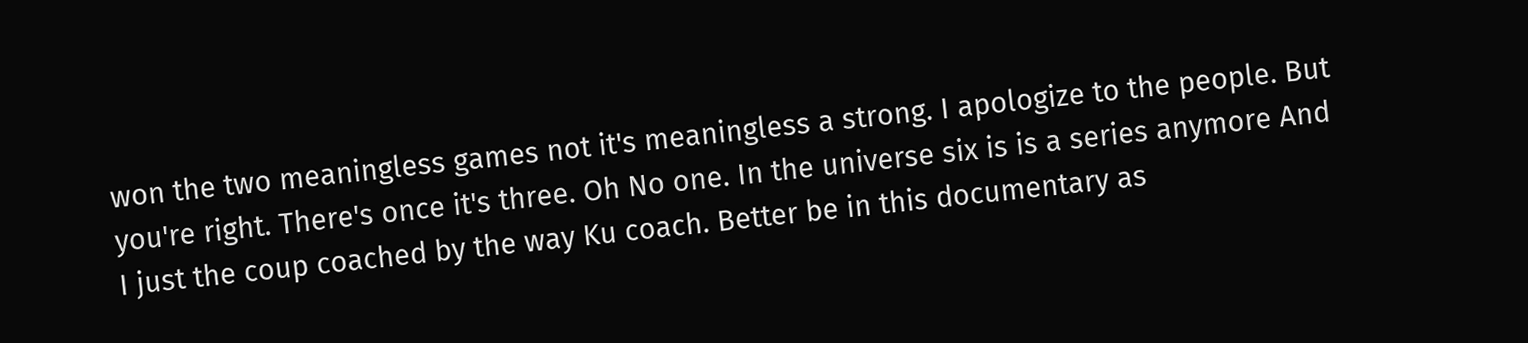won the two meaningless games not it's meaningless a strong. I apologize to the people. But you're right. There's once it's three. Oh No one. In the universe six is is a series anymore And I just the coup coached by the way Ku coach. Better be in this documentary as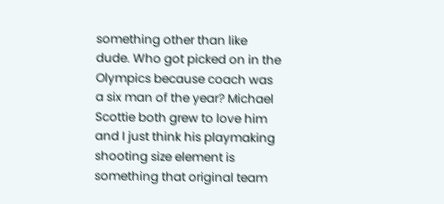something other than like dude. Who got picked on in the Olympics because coach was a six man of the year? Michael Scottie both grew to love him and I just think his playmaking shooting size element is something that original team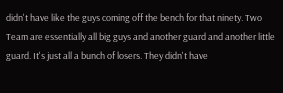didn't have like the guys coming off the bench for that ninety. Two Team are essentially all big guys and another guard and another little guard. It's just all a bunch of losers. They didn't have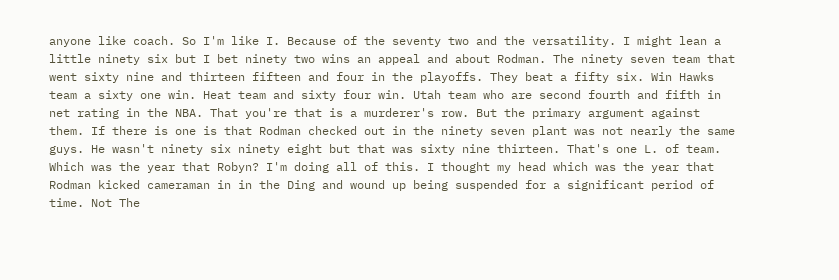anyone like coach. So I'm like I. Because of the seventy two and the versatility. I might lean a little ninety six but I bet ninety two wins an appeal and about Rodman. The ninety seven team that went sixty nine and thirteen fifteen and four in the playoffs. They beat a fifty six. Win Hawks team a sixty one win. Heat team and sixty four win. Utah team who are second fourth and fifth in net rating in the NBA. That you're that is a murderer's row. But the primary argument against them. If there is one is that Rodman checked out in the ninety seven plant was not nearly the same guys. He wasn't ninety six ninety eight but that was sixty nine thirteen. That's one L. of team. Which was the year that Robyn? I'm doing all of this. I thought my head which was the year that Rodman kicked cameraman in in the Ding and wound up being suspended for a significant period of time. Not The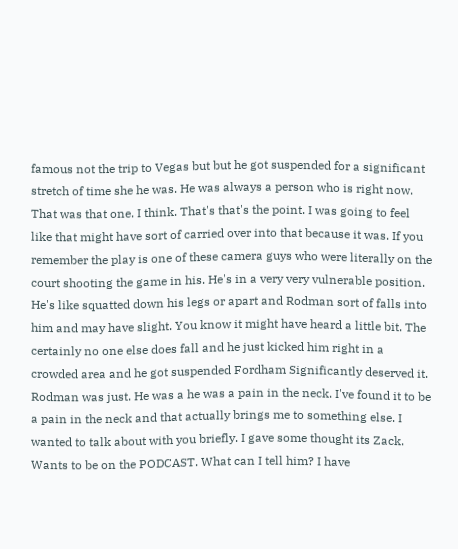famous not the trip to Vegas but but he got suspended for a significant stretch of time she he was. He was always a person who is right now. That was that one. I think. That's that's the point. I was going to feel like that might have sort of carried over into that because it was. If you remember the play is one of these camera guys who were literally on the court shooting the game in his. He's in a very very vulnerable position. He's like squatted down his legs or apart and Rodman sort of falls into him and may have slight. You know it might have heard a little bit. The certainly no one else does fall and he just kicked him right in a crowded area and he got suspended Fordham Significantly deserved it. Rodman was just. He was a he was a pain in the neck. I've found it to be a pain in the neck and that actually brings me to something else. I wanted to talk about with you briefly. I gave some thought its Zack. Wants to be on the PODCAST. What can I tell him? I have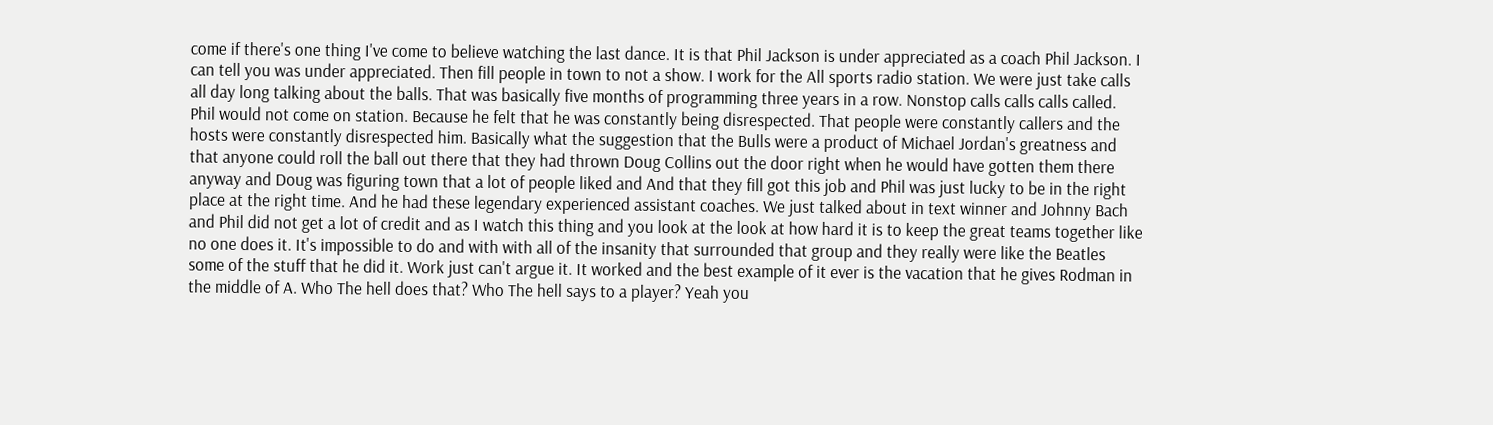come if there's one thing I've come to believe watching the last dance. It is that Phil Jackson is under appreciated as a coach Phil Jackson. I can tell you was under appreciated. Then fill people in town to not a show. I work for the All sports radio station. We were just take calls all day long talking about the balls. That was basically five months of programming three years in a row. Nonstop calls calls calls called. Phil would not come on station. Because he felt that he was constantly being disrespected. That people were constantly callers and the hosts were constantly disrespected him. Basically what the suggestion that the Bulls were a product of Michael Jordan's greatness and that anyone could roll the ball out there that they had thrown Doug Collins out the door right when he would have gotten them there anyway and Doug was figuring town that a lot of people liked and And that they fill got this job and Phil was just lucky to be in the right place at the right time. And he had these legendary experienced assistant coaches. We just talked about in text winner and Johnny Bach and Phil did not get a lot of credit and as I watch this thing and you look at the look at how hard it is to keep the great teams together like no one does it. It's impossible to do and with with all of the insanity that surrounded that group and they really were like the Beatles some of the stuff that he did it. Work just can't argue it. It worked and the best example of it ever is the vacation that he gives Rodman in the middle of A. Who The hell does that? Who The hell says to a player? Yeah you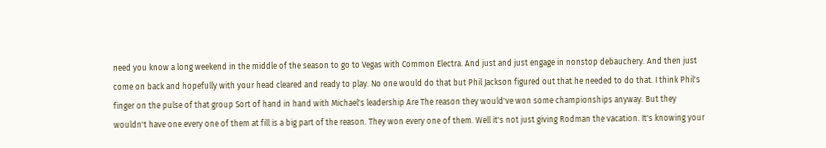need you know a long weekend in the middle of the season to go to Vegas with Common Electra. And just and just engage in nonstop debauchery. And then just come on back and hopefully with your head cleared and ready to play. No one would do that but Phil Jackson figured out that he needed to do that. I think Phil's finger on the pulse of that group Sort of hand in hand with Michael's leadership Are The reason they would've won some championships anyway. But they wouldn't have one every one of them at fill is a big part of the reason. They won every one of them. Well it's not just giving Rodman the vacation. It's knowing your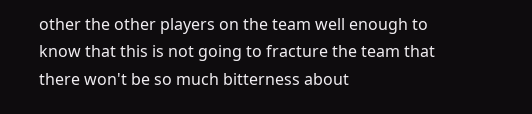other the other players on the team well enough to know that this is not going to fracture the team that there won't be so much bitterness about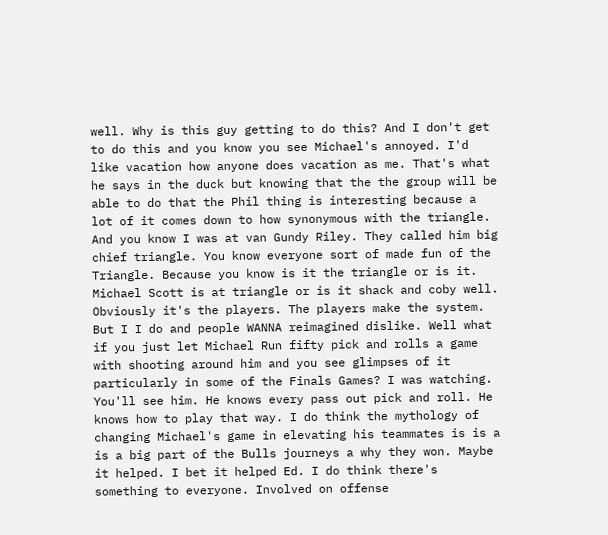well. Why is this guy getting to do this? And I don't get to do this and you know you see Michael's annoyed. I'd like vacation how anyone does vacation as me. That's what he says in the duck but knowing that the the group will be able to do that the Phil thing is interesting because a lot of it comes down to how synonymous with the triangle. And you know I was at van Gundy Riley. They called him big chief triangle. You know everyone sort of made fun of the Triangle. Because you know is it the triangle or is it. Michael Scott is at triangle or is it shack and coby well. Obviously it's the players. The players make the system. But I I do and people WANNA reimagined dislike. Well what if you just let Michael Run fifty pick and rolls a game with shooting around him and you see glimpses of it particularly in some of the Finals Games? I was watching. You'll see him. He knows every pass out pick and roll. He knows how to play that way. I do think the mythology of changing Michael's game in elevating his teammates is is a is a big part of the Bulls journeys a why they won. Maybe it helped. I bet it helped Ed. I do think there's something to everyone. Involved on offense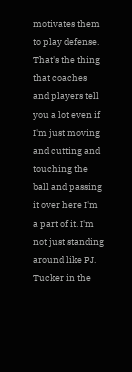motivates them to play defense. That's the thing that coaches and players tell you a lot even if I'm just moving and cutting and touching the ball and passing it over here I'm a part of it. I'm not just standing around like PJ. Tucker in the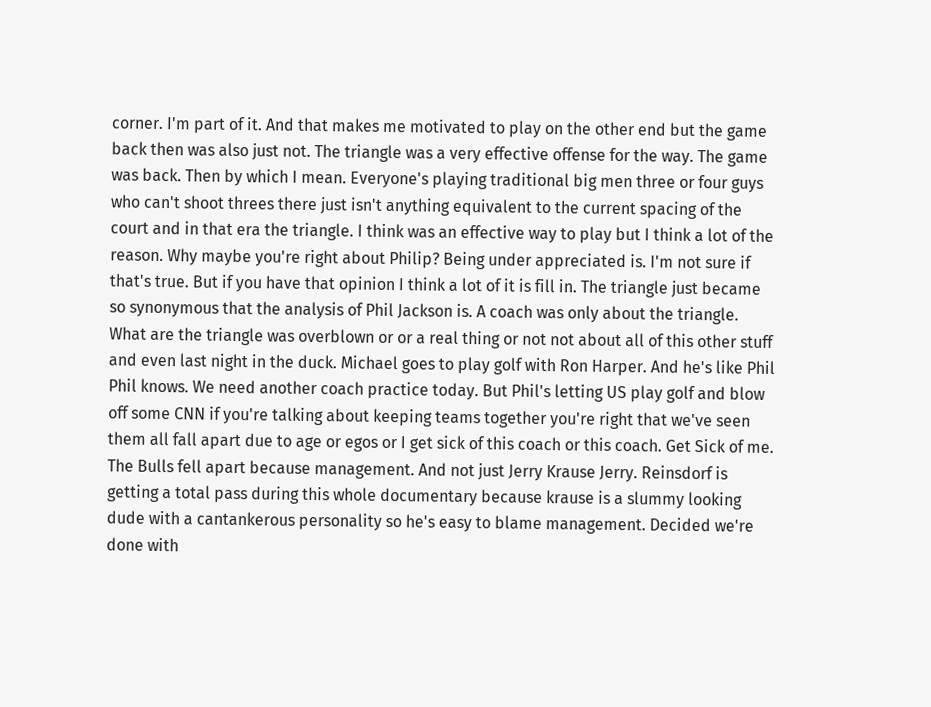corner. I'm part of it. And that makes me motivated to play on the other end but the game back then was also just not. The triangle was a very effective offense for the way. The game was back. Then by which I mean. Everyone's playing traditional big men three or four guys who can't shoot threes there just isn't anything equivalent to the current spacing of the court and in that era the triangle. I think was an effective way to play but I think a lot of the reason. Why maybe you're right about Philip? Being under appreciated is. I'm not sure if that's true. But if you have that opinion I think a lot of it is fill in. The triangle just became so synonymous that the analysis of Phil Jackson is. A coach was only about the triangle. What are the triangle was overblown or or a real thing or not not about all of this other stuff and even last night in the duck. Michael goes to play golf with Ron Harper. And he's like Phil Phil knows. We need another coach practice today. But Phil's letting US play golf and blow off some CNN if you're talking about keeping teams together you're right that we've seen them all fall apart due to age or egos or I get sick of this coach or this coach. Get Sick of me. The Bulls fell apart because management. And not just Jerry Krause Jerry. Reinsdorf is getting a total pass during this whole documentary because krause is a slummy looking dude with a cantankerous personality so he's easy to blame management. Decided we're done with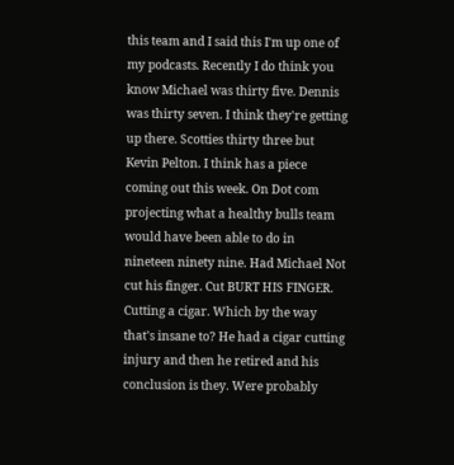this team and I said this I'm up one of my podcasts. Recently I do think you know Michael was thirty five. Dennis was thirty seven. I think they're getting up there. Scotties thirty three but Kevin Pelton. I think has a piece coming out this week. On Dot com projecting what a healthy bulls team would have been able to do in nineteen ninety nine. Had Michael Not cut his finger. Cut BURT HIS FINGER. Cutting a cigar. Which by the way that's insane to? He had a cigar cutting injury and then he retired and his conclusion is they. Were probably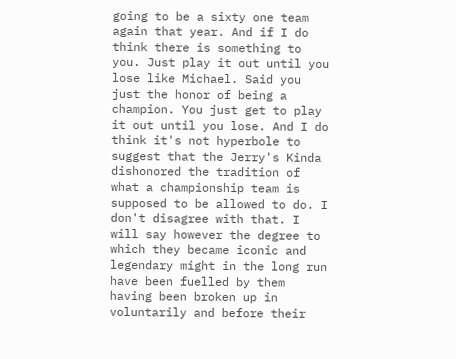going to be a sixty one team again that year. And if I do think there is something to you. Just play it out until you lose like Michael. Said you just the honor of being a champion. You just get to play it out until you lose. And I do think it's not hyperbole to suggest that the Jerry's Kinda dishonored the tradition of what a championship team is supposed to be allowed to do. I don't disagree with that. I will say however the degree to which they became iconic and legendary might in the long run have been fuelled by them having been broken up in voluntarily and before their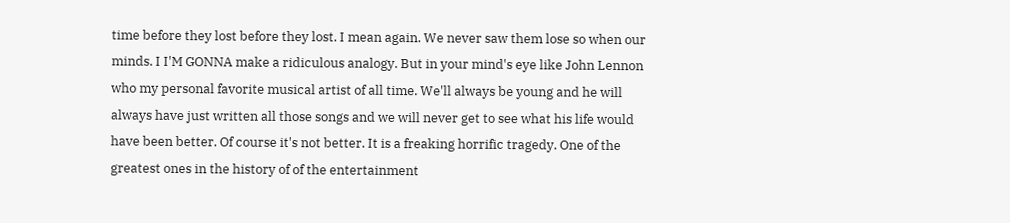time before they lost before they lost. I mean again. We never saw them lose so when our minds. I I'M GONNA make a ridiculous analogy. But in your mind's eye like John Lennon who my personal favorite musical artist of all time. We'll always be young and he will always have just written all those songs and we will never get to see what his life would have been better. Of course it's not better. It is a freaking horrific tragedy. One of the greatest ones in the history of of the entertainment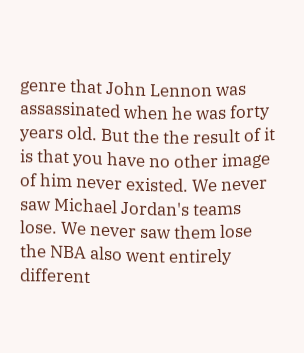genre that John Lennon was assassinated when he was forty years old. But the the result of it is that you have no other image of him never existed. We never saw Michael Jordan's teams lose. We never saw them lose the NBA also went entirely different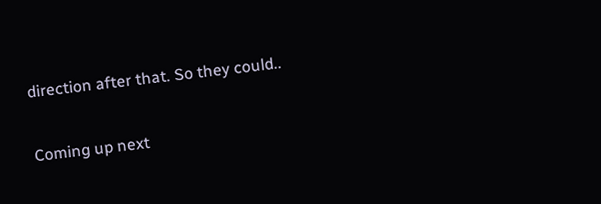direction after that. So they could..

Coming up next